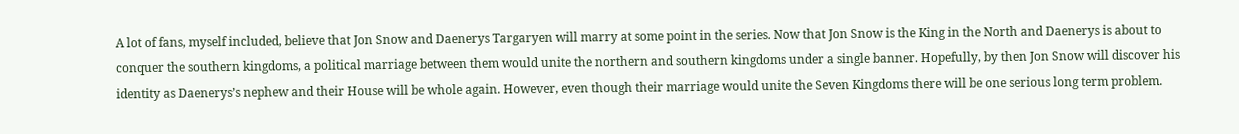A lot of fans, myself included, believe that Jon Snow and Daenerys Targaryen will marry at some point in the series. Now that Jon Snow is the King in the North and Daenerys is about to conquer the southern kingdoms, a political marriage between them would unite the northern and southern kingdoms under a single banner. Hopefully, by then Jon Snow will discover his identity as Daenerys’s nephew and their House will be whole again. However, even though their marriage would unite the Seven Kingdoms there will be one serious long term problem.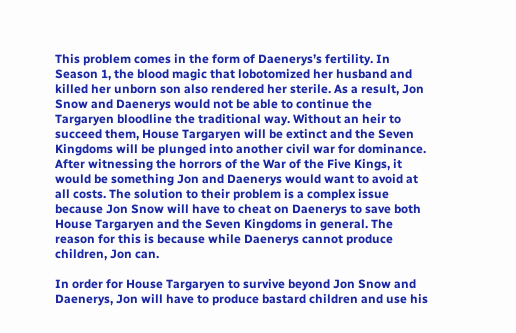This problem comes in the form of Daenerys’s fertility. In Season 1, the blood magic that lobotomized her husband and killed her unborn son also rendered her sterile. As a result, Jon Snow and Daenerys would not be able to continue the Targaryen bloodline the traditional way. Without an heir to succeed them, House Targaryen will be extinct and the Seven Kingdoms will be plunged into another civil war for dominance. After witnessing the horrors of the War of the Five Kings, it would be something Jon and Daenerys would want to avoid at all costs. The solution to their problem is a complex issue because Jon Snow will have to cheat on Daenerys to save both House Targaryen and the Seven Kingdoms in general. The reason for this is because while Daenerys cannot produce children, Jon can.

In order for House Targaryen to survive beyond Jon Snow and Daenerys, Jon will have to produce bastard children and use his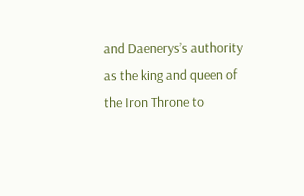and Daenerys’s authority as the king and queen of the Iron Throne to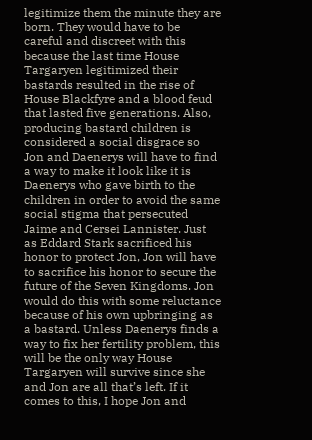legitimize them the minute they are born. They would have to be careful and discreet with this because the last time House Targaryen legitimized their bastards resulted in the rise of House Blackfyre and a blood feud that lasted five generations. Also, producing bastard children is considered a social disgrace so Jon and Daenerys will have to find a way to make it look like it is Daenerys who gave birth to the children in order to avoid the same social stigma that persecuted Jaime and Cersei Lannister. Just as Eddard Stark sacrificed his honor to protect Jon, Jon will have to sacrifice his honor to secure the future of the Seven Kingdoms. Jon would do this with some reluctance because of his own upbringing as a bastard. Unless Daenerys finds a way to fix her fertility problem, this will be the only way House Targaryen will survive since she and Jon are all that’s left. If it comes to this, I hope Jon and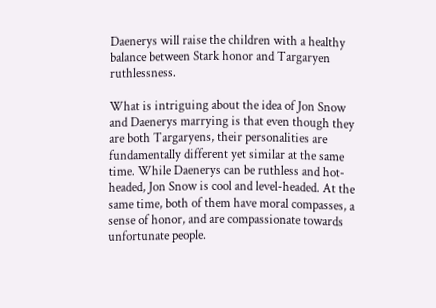Daenerys will raise the children with a healthy balance between Stark honor and Targaryen ruthlessness.

What is intriguing about the idea of Jon Snow and Daenerys marrying is that even though they are both Targaryens, their personalities are fundamentally different yet similar at the same time. While Daenerys can be ruthless and hot-headed, Jon Snow is cool and level-headed. At the same time, both of them have moral compasses, a sense of honor, and are compassionate towards unfortunate people.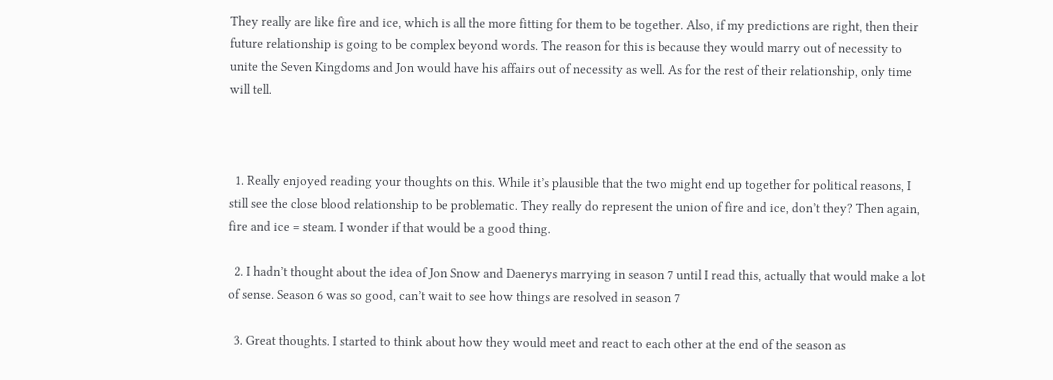They really are like fire and ice, which is all the more fitting for them to be together. Also, if my predictions are right, then their future relationship is going to be complex beyond words. The reason for this is because they would marry out of necessity to unite the Seven Kingdoms and Jon would have his affairs out of necessity as well. As for the rest of their relationship, only time will tell.



  1. Really enjoyed reading your thoughts on this. While it’s plausible that the two might end up together for political reasons, I still see the close blood relationship to be problematic. They really do represent the union of fire and ice, don’t they? Then again, fire and ice = steam. I wonder if that would be a good thing.

  2. I hadn’t thought about the idea of Jon Snow and Daenerys marrying in season 7 until I read this, actually that would make a lot of sense. Season 6 was so good, can’t wait to see how things are resolved in season 7

  3. Great thoughts. I started to think about how they would meet and react to each other at the end of the season as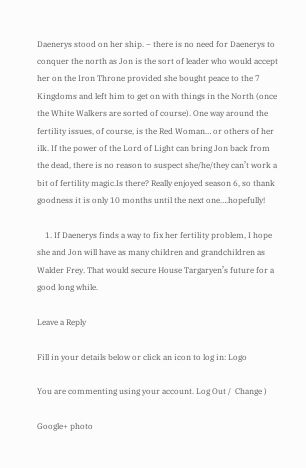Daenerys stood on her ship. – there is no need for Daenerys to conquer the north as Jon is the sort of leader who would accept her on the Iron Throne provided she bought peace to the 7 Kingdoms and left him to get on with things in the North (once the White Walkers are sorted of course). One way around the fertility issues, of course, is the Red Woman… or others of her ilk. If the power of the Lord of Light can bring Jon back from the dead, there is no reason to suspect she/he/they can’t work a bit of fertility magic.Is there? Really enjoyed season 6, so thank goodness it is only 10 months until the next one….hopefully!

    1. If Daenerys finds a way to fix her fertility problem, I hope she and Jon will have as many children and grandchildren as Walder Frey. That would secure House Targaryen’s future for a good long while.

Leave a Reply

Fill in your details below or click an icon to log in: Logo

You are commenting using your account. Log Out /  Change )

Google+ photo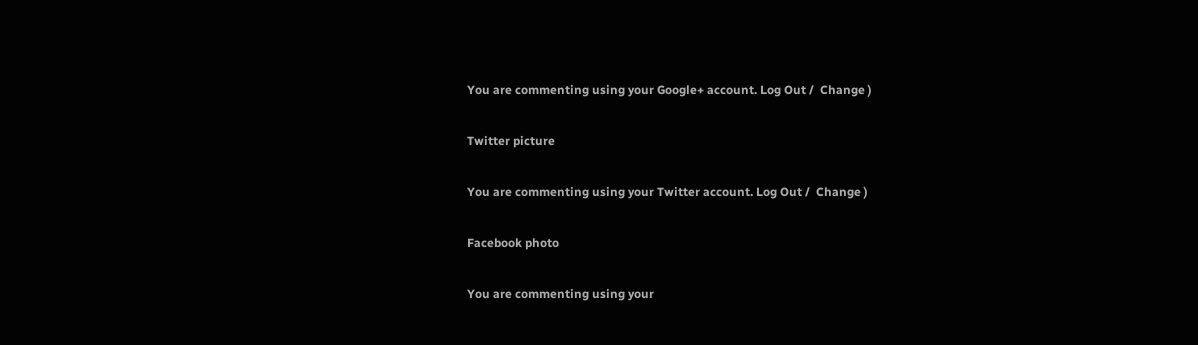You are commenting using your Google+ account. Log Out /  Change )

Twitter picture

You are commenting using your Twitter account. Log Out /  Change )

Facebook photo

You are commenting using your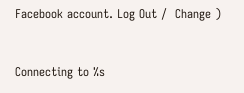Facebook account. Log Out /  Change )


Connecting to %s